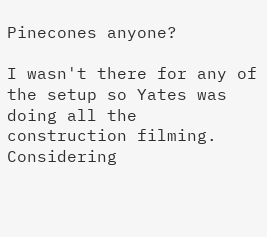Pinecones anyone?

I wasn't there for any of the setup so Yates was doing all the construction filming. Considering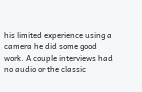his limited experience using a camera he did some good work. A couple interviews had no audio or the classic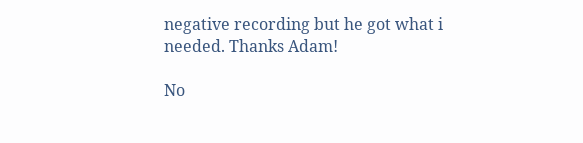negative recording but he got what i needed. Thanks Adam!

No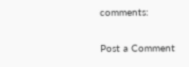comments:

Post a Comment